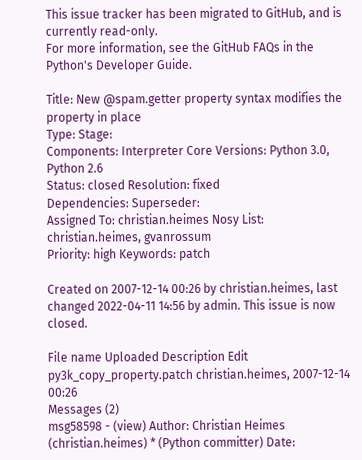This issue tracker has been migrated to GitHub, and is currently read-only.
For more information, see the GitHub FAQs in the Python's Developer Guide.

Title: New @spam.getter property syntax modifies the property in place
Type: Stage:
Components: Interpreter Core Versions: Python 3.0, Python 2.6
Status: closed Resolution: fixed
Dependencies: Superseder:
Assigned To: christian.heimes Nosy List: christian.heimes, gvanrossum
Priority: high Keywords: patch

Created on 2007-12-14 00:26 by christian.heimes, last changed 2022-04-11 14:56 by admin. This issue is now closed.

File name Uploaded Description Edit
py3k_copy_property.patch christian.heimes, 2007-12-14 00:26
Messages (2)
msg58598 - (view) Author: Christian Heimes (christian.heimes) * (Python committer) Date: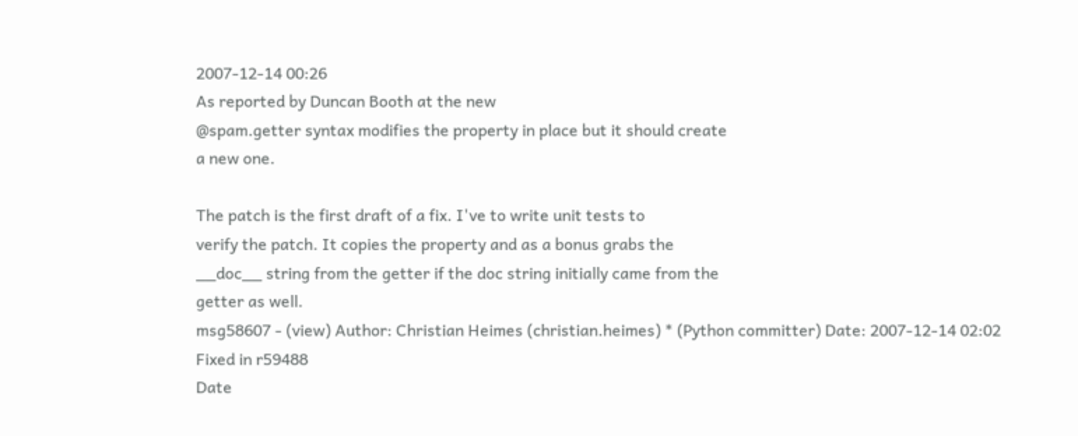2007-12-14 00:26
As reported by Duncan Booth at the new
@spam.getter syntax modifies the property in place but it should create
a new one.

The patch is the first draft of a fix. I've to write unit tests to
verify the patch. It copies the property and as a bonus grabs the
__doc__ string from the getter if the doc string initially came from the
getter as well.
msg58607 - (view) Author: Christian Heimes (christian.heimes) * (Python committer) Date: 2007-12-14 02:02
Fixed in r59488
Date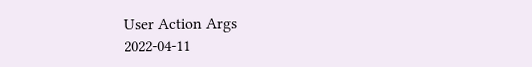User Action Args
2022-04-11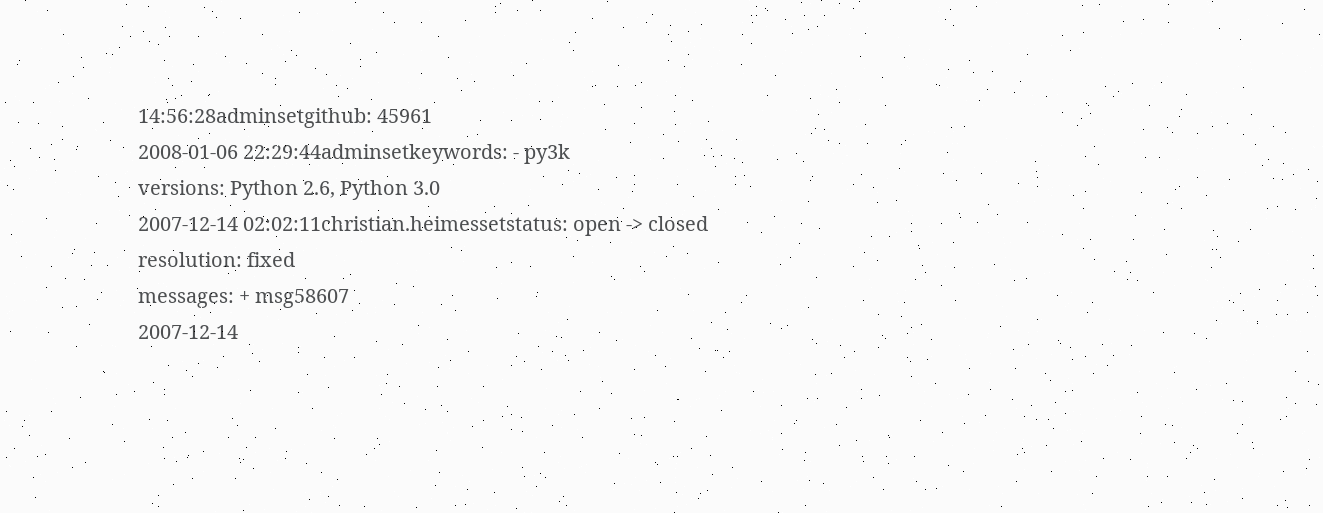14:56:28adminsetgithub: 45961
2008-01-06 22:29:44adminsetkeywords: - py3k
versions: Python 2.6, Python 3.0
2007-12-14 02:02:11christian.heimessetstatus: open -> closed
resolution: fixed
messages: + msg58607
2007-12-14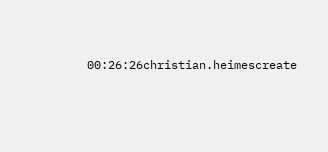00:26:26christian.heimescreate